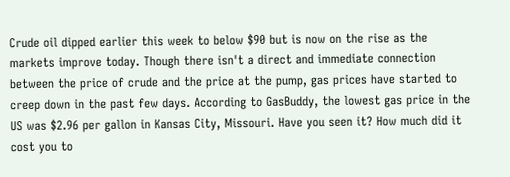Crude oil dipped earlier this week to below $90 but is now on the rise as the markets improve today. Though there isn't a direct and immediate connection between the price of crude and the price at the pump, gas prices have started to creep down in the past few days. According to GasBuddy, the lowest gas price in the US was $2.96 per gallon in Kansas City, Missouri. Have you seen it? How much did it cost you to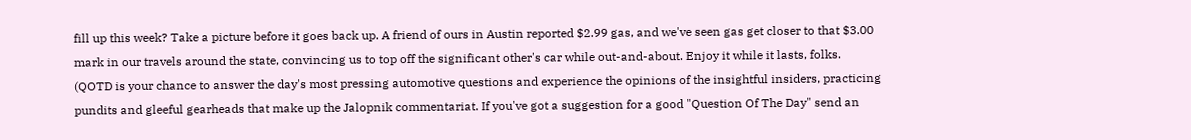fill up this week? Take a picture before it goes back up. A friend of ours in Austin reported $2.99 gas, and we've seen gas get closer to that $3.00 mark in our travels around the state, convincing us to top off the significant other's car while out-and-about. Enjoy it while it lasts, folks. (QOTD is your chance to answer the day's most pressing automotive questions and experience the opinions of the insightful insiders, practicing pundits and gleeful gearheads that make up the Jalopnik commentariat. If you've got a suggestion for a good "Question Of The Day" send an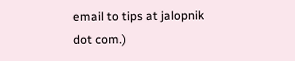email to tips at jalopnik dot com.)